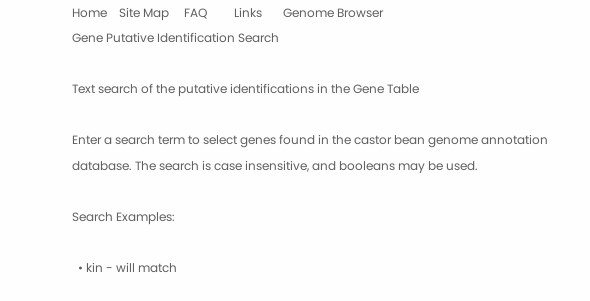Home    Site Map     FAQ         Links       Genome Browser
Gene Putative Identification Search

Text search of the putative identifications in the Gene Table

Enter a search term to select genes found in the castor bean genome annotation database. The search is case insensitive, and booleans may be used.

Search Examples:

  • kin - will match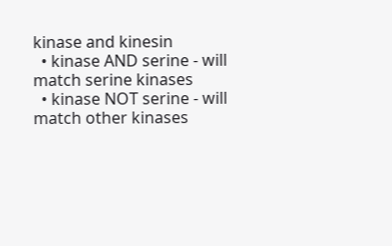kinase and kinesin
  • kinase AND serine - will match serine kinases
  • kinase NOT serine - will match other kinases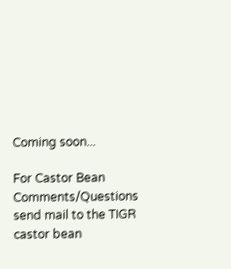Coming soon...

For Castor Bean Comments/Questions send mail to the TIGR castor bean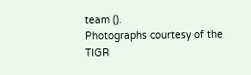team ().
Photographs courtesy of the TIGR